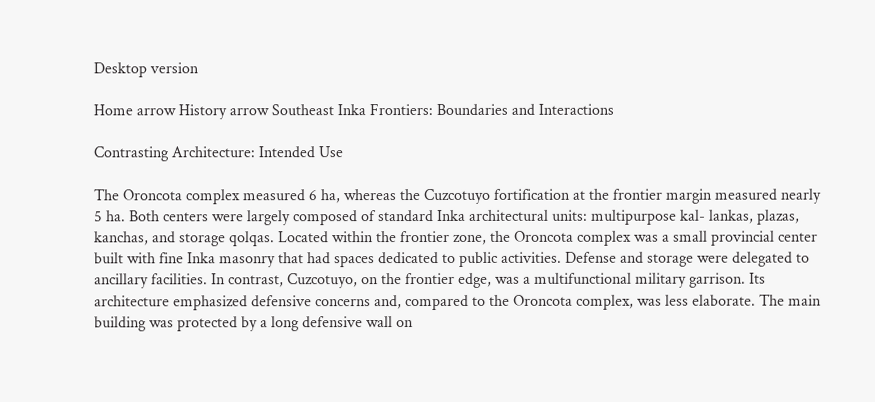Desktop version

Home arrow History arrow Southeast Inka Frontiers: Boundaries and Interactions

Contrasting Architecture: Intended Use

The Oroncota complex measured 6 ha, whereas the Cuzcotuyo fortification at the frontier margin measured nearly 5 ha. Both centers were largely composed of standard Inka architectural units: multipurpose kal- lankas, plazas, kanchas, and storage qolqas. Located within the frontier zone, the Oroncota complex was a small provincial center built with fine Inka masonry that had spaces dedicated to public activities. Defense and storage were delegated to ancillary facilities. In contrast, Cuzcotuyo, on the frontier edge, was a multifunctional military garrison. Its architecture emphasized defensive concerns and, compared to the Oroncota complex, was less elaborate. The main building was protected by a long defensive wall on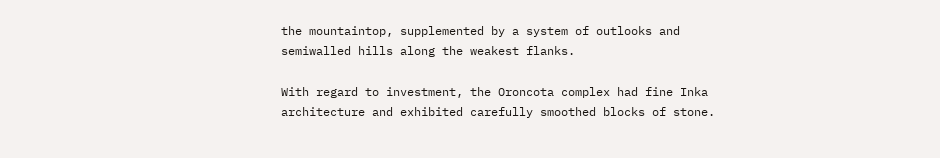the mountaintop, supplemented by a system of outlooks and semiwalled hills along the weakest flanks.

With regard to investment, the Oroncota complex had fine Inka architecture and exhibited carefully smoothed blocks of stone.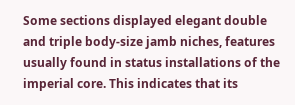Some sections displayed elegant double and triple body-size jamb niches, features usually found in status installations of the imperial core. This indicates that its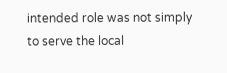intended role was not simply to serve the local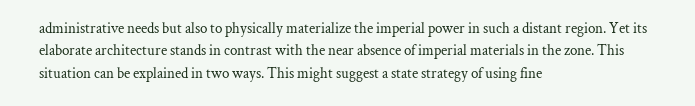administrative needs but also to physically materialize the imperial power in such a distant region. Yet its elaborate architecture stands in contrast with the near absence of imperial materials in the zone. This situation can be explained in two ways. This might suggest a state strategy of using fine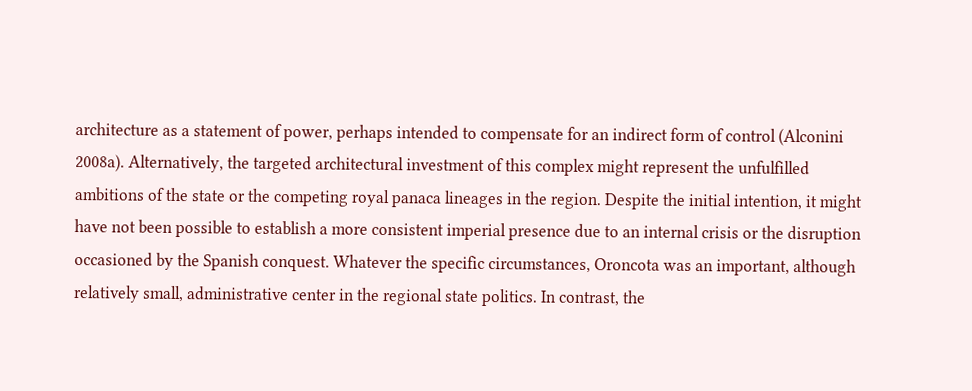architecture as a statement of power, perhaps intended to compensate for an indirect form of control (Alconini 2008a). Alternatively, the targeted architectural investment of this complex might represent the unfulfilled ambitions of the state or the competing royal panaca lineages in the region. Despite the initial intention, it might have not been possible to establish a more consistent imperial presence due to an internal crisis or the disruption occasioned by the Spanish conquest. Whatever the specific circumstances, Oroncota was an important, although relatively small, administrative center in the regional state politics. In contrast, the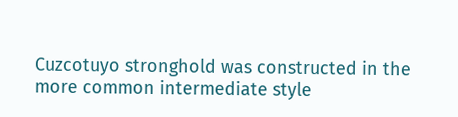Cuzcotuyo stronghold was constructed in the more common intermediate style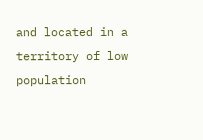and located in a territory of low population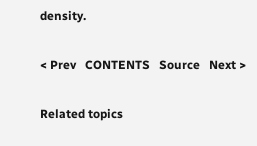density.

< Prev   CONTENTS   Source   Next >

Related topics